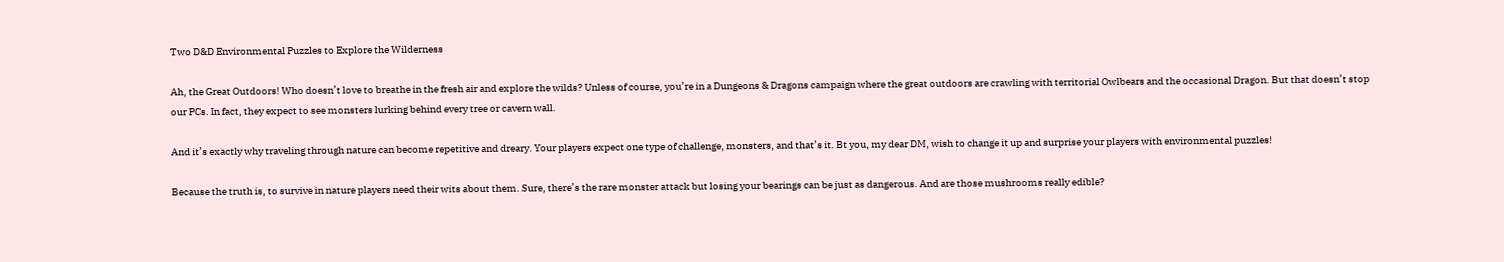Two D&D Environmental Puzzles to Explore the Wilderness

Ah, the Great Outdoors! Who doesn’t love to breathe in the fresh air and explore the wilds? Unless of course, you’re in a Dungeons & Dragons campaign where the great outdoors are crawling with territorial Owlbears and the occasional Dragon. But that doesn’t stop our PCs. In fact, they expect to see monsters lurking behind every tree or cavern wall.

And it’s exactly why traveling through nature can become repetitive and dreary. Your players expect one type of challenge, monsters, and that’s it. Bt you, my dear DM, wish to change it up and surprise your players with environmental puzzles!

Because the truth is, to survive in nature players need their wits about them. Sure, there’s the rare monster attack but losing your bearings can be just as dangerous. And are those mushrooms really edible?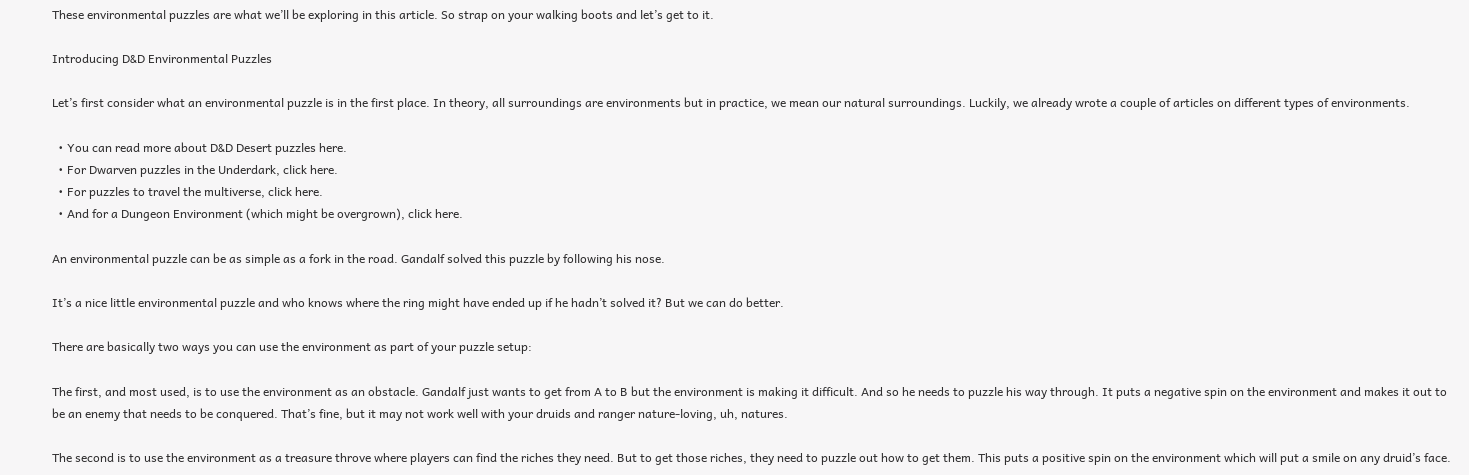These environmental puzzles are what we’ll be exploring in this article. So strap on your walking boots and let’s get to it.

Introducing D&D Environmental Puzzles

Let’s first consider what an environmental puzzle is in the first place. In theory, all surroundings are environments but in practice, we mean our natural surroundings. Luckily, we already wrote a couple of articles on different types of environments.

  • You can read more about D&D Desert puzzles here.
  • For Dwarven puzzles in the Underdark, click here.
  • For puzzles to travel the multiverse, click here.
  • And for a Dungeon Environment (which might be overgrown), click here.

An environmental puzzle can be as simple as a fork in the road. Gandalf solved this puzzle by following his nose.

It’s a nice little environmental puzzle and who knows where the ring might have ended up if he hadn’t solved it? But we can do better.

There are basically two ways you can use the environment as part of your puzzle setup:

The first, and most used, is to use the environment as an obstacle. Gandalf just wants to get from A to B but the environment is making it difficult. And so he needs to puzzle his way through. It puts a negative spin on the environment and makes it out to be an enemy that needs to be conquered. That’s fine, but it may not work well with your druids and ranger nature-loving, uh, natures.

The second is to use the environment as a treasure throve where players can find the riches they need. But to get those riches, they need to puzzle out how to get them. This puts a positive spin on the environment which will put a smile on any druid’s face.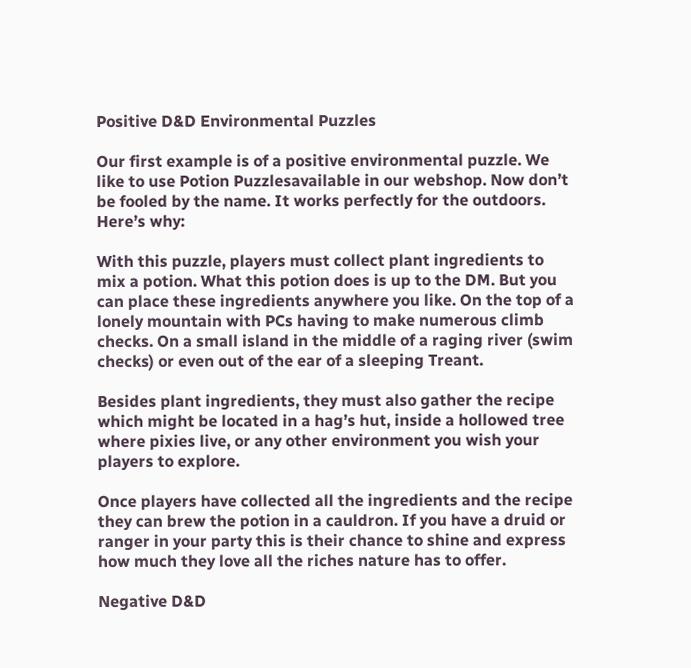Positive D&D Environmental Puzzles

Our first example is of a positive environmental puzzle. We like to use Potion Puzzlesavailable in our webshop. Now don’t be fooled by the name. It works perfectly for the outdoors. Here’s why:

With this puzzle, players must collect plant ingredients to mix a potion. What this potion does is up to the DM. But you can place these ingredients anywhere you like. On the top of a lonely mountain with PCs having to make numerous climb checks. On a small island in the middle of a raging river (swim checks) or even out of the ear of a sleeping Treant.

Besides plant ingredients, they must also gather the recipe which might be located in a hag’s hut, inside a hollowed tree where pixies live, or any other environment you wish your players to explore.

Once players have collected all the ingredients and the recipe they can brew the potion in a cauldron. If you have a druid or ranger in your party this is their chance to shine and express how much they love all the riches nature has to offer.

Negative D&D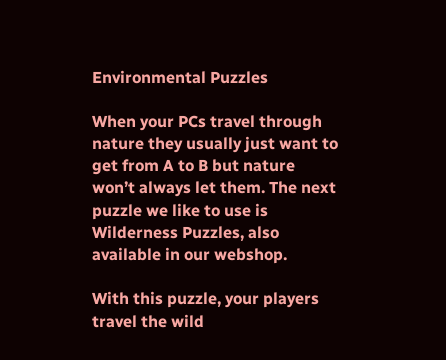Environmental Puzzles

When your PCs travel through nature they usually just want to get from A to B but nature won’t always let them. The next puzzle we like to use is Wilderness Puzzles, also available in our webshop.

With this puzzle, your players travel the wild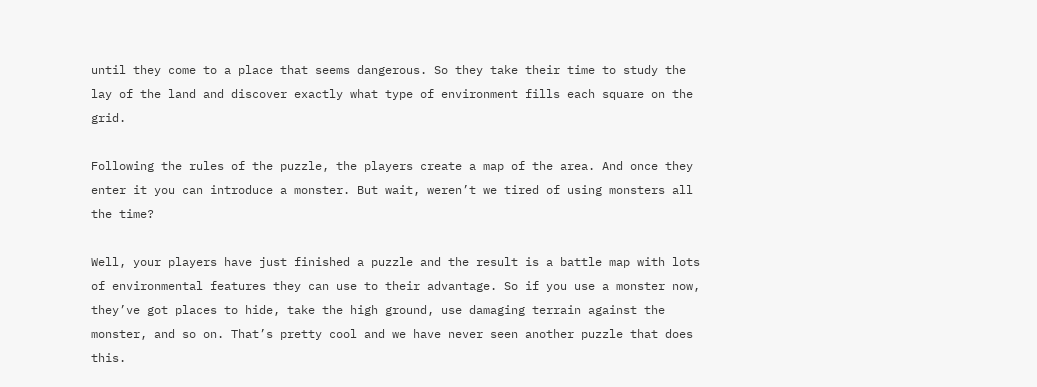until they come to a place that seems dangerous. So they take their time to study the lay of the land and discover exactly what type of environment fills each square on the grid.

Following the rules of the puzzle, the players create a map of the area. And once they enter it you can introduce a monster. But wait, weren’t we tired of using monsters all the time?

Well, your players have just finished a puzzle and the result is a battle map with lots of environmental features they can use to their advantage. So if you use a monster now, they’ve got places to hide, take the high ground, use damaging terrain against the monster, and so on. That’s pretty cool and we have never seen another puzzle that does this.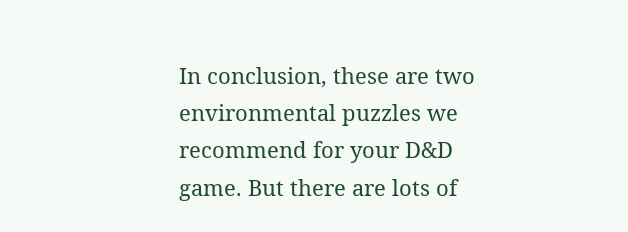In conclusion, these are two environmental puzzles we recommend for your D&D game. But there are lots of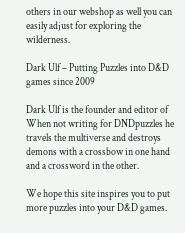others in our webshop as well you can easily adjust for exploring the wilderness.

Dark Ulf – Putting Puzzles into D&D games since 2009

Dark Ulf is the founder and editor of When not writing for DNDpuzzles he travels the multiverse and destroys demons with a crossbow in one hand and a crossword in the other.

We hope this site inspires you to put more puzzles into your D&D games.